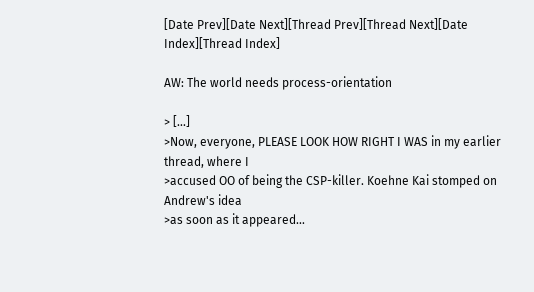[Date Prev][Date Next][Thread Prev][Thread Next][Date Index][Thread Index]

AW: The world needs process-orientation

> [...]
>Now, everyone, PLEASE LOOK HOW RIGHT I WAS in my earlier thread, where I
>accused OO of being the CSP-killer. Koehne Kai stomped on Andrew's idea
>as soon as it appeared...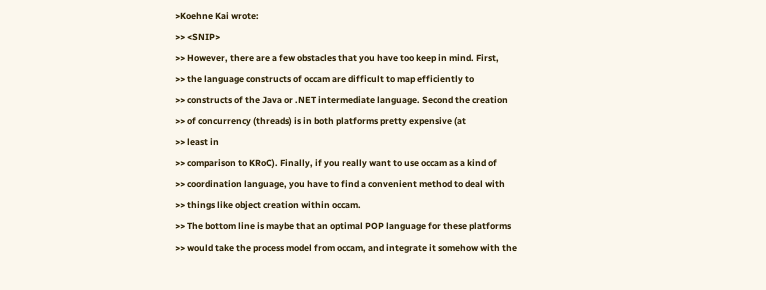>Koehne Kai wrote:
>> <SNIP>
>> However, there are a few obstacles that you have too keep in mind. First,
>> the language constructs of occam are difficult to map efficiently to
>> constructs of the Java or .NET intermediate language. Second the creation
>> of concurrency (threads) is in both platforms pretty expensive (at
>> least in
>> comparison to KRoC). Finally, if you really want to use occam as a kind of
>> coordination language, you have to find a convenient method to deal with
>> things like object creation within occam.
>> The bottom line is maybe that an optimal POP language for these platforms
>> would take the process model from occam, and integrate it somehow with the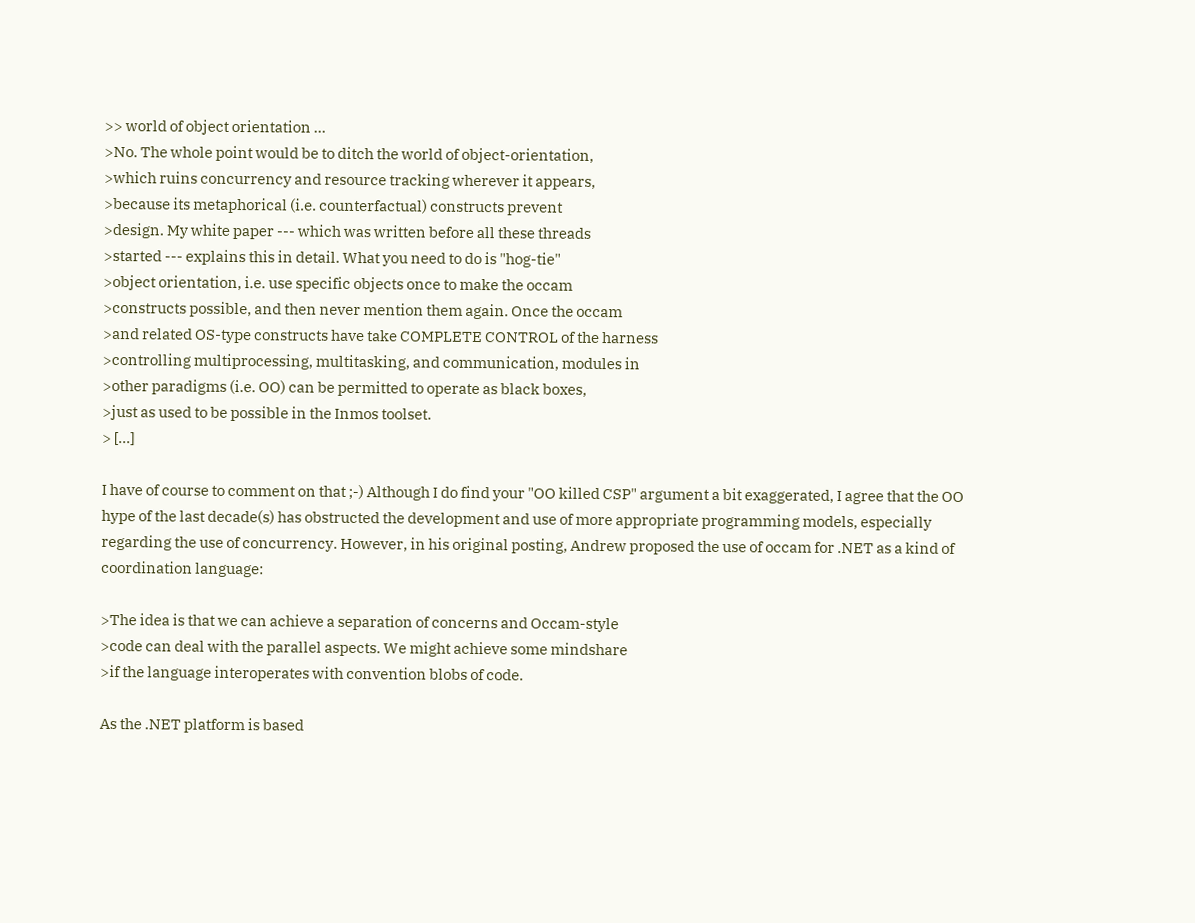>> world of object orientation ...
>No. The whole point would be to ditch the world of object-orientation,
>which ruins concurrency and resource tracking wherever it appears,
>because its metaphorical (i.e. counterfactual) constructs prevent
>design. My white paper --- which was written before all these threads
>started --- explains this in detail. What you need to do is "hog-tie"
>object orientation, i.e. use specific objects once to make the occam
>constructs possible, and then never mention them again. Once the occam
>and related OS-type constructs have take COMPLETE CONTROL of the harness
>controlling multiprocessing, multitasking, and communication, modules in
>other paradigms (i.e. OO) can be permitted to operate as black boxes,
>just as used to be possible in the Inmos toolset.
> [...]

I have of course to comment on that ;-) Although I do find your "OO killed CSP" argument a bit exaggerated, I agree that the OO hype of the last decade(s) has obstructed the development and use of more appropriate programming models, especially regarding the use of concurrency. However, in his original posting, Andrew proposed the use of occam for .NET as a kind of coordination language:

>The idea is that we can achieve a separation of concerns and Occam-style
>code can deal with the parallel aspects. We might achieve some mindshare
>if the language interoperates with convention blobs of code.

As the .NET platform is based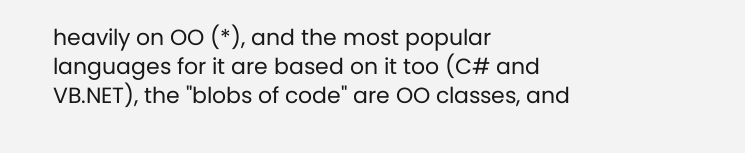heavily on OO (*), and the most popular languages for it are based on it too (C# and VB.NET), the "blobs of code" are OO classes, and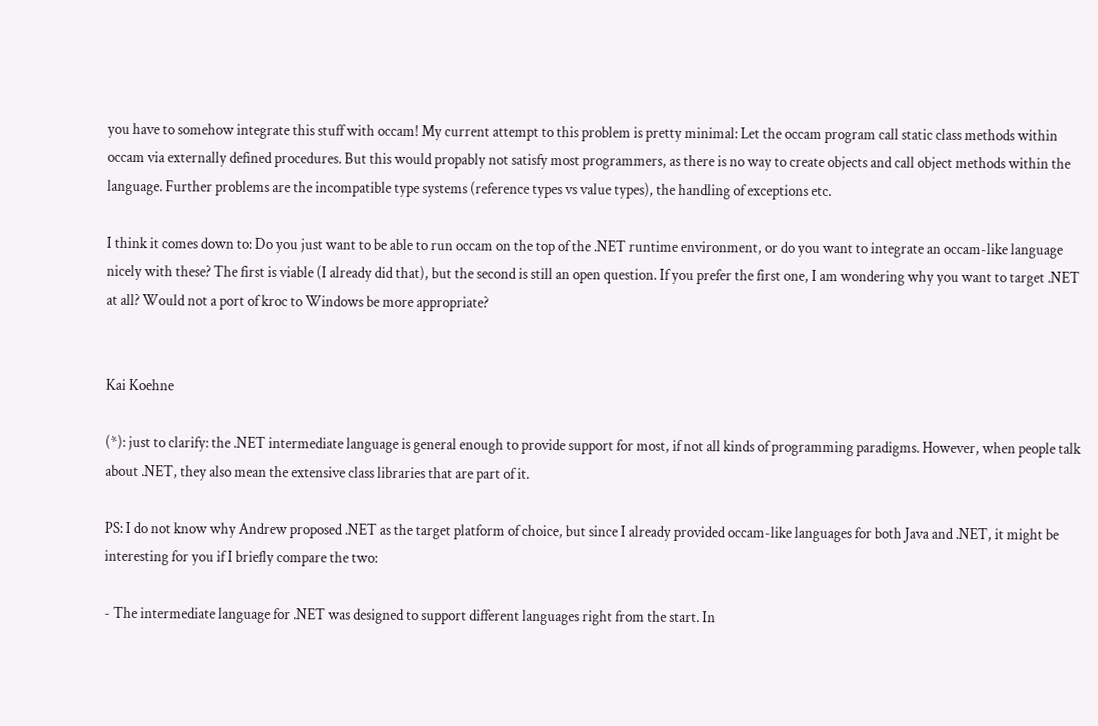you have to somehow integrate this stuff with occam! My current attempt to this problem is pretty minimal: Let the occam program call static class methods within occam via externally defined procedures. But this would propably not satisfy most programmers, as there is no way to create objects and call object methods within the language. Further problems are the incompatible type systems (reference types vs value types), the handling of exceptions etc.

I think it comes down to: Do you just want to be able to run occam on the top of the .NET runtime environment, or do you want to integrate an occam-like language nicely with these? The first is viable (I already did that), but the second is still an open question. If you prefer the first one, I am wondering why you want to target .NET at all? Would not a port of kroc to Windows be more appropriate?


Kai Koehne

(*): just to clarify: the .NET intermediate language is general enough to provide support for most, if not all kinds of programming paradigms. However, when people talk about .NET, they also mean the extensive class libraries that are part of it.

PS: I do not know why Andrew proposed .NET as the target platform of choice, but since I already provided occam-like languages for both Java and .NET, it might be interesting for you if I briefly compare the two:

- The intermediate language for .NET was designed to support different languages right from the start. In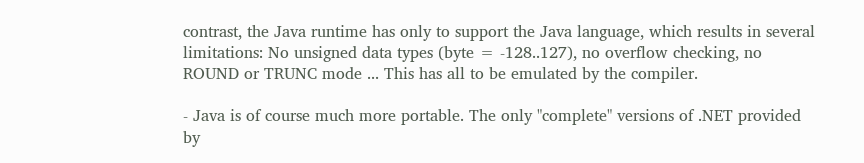contrast, the Java runtime has only to support the Java language, which results in several limitations: No unsigned data types (byte = -128..127), no overflow checking, no ROUND or TRUNC mode ... This has all to be emulated by the compiler.

- Java is of course much more portable. The only "complete" versions of .NET provided by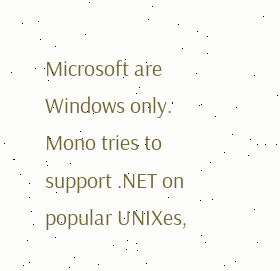Microsoft are Windows only. Mono tries to support .NET on popular UNIXes,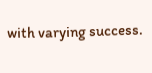with varying success.